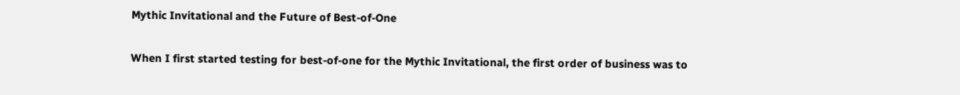Mythic Invitational and the Future of Best-of-One

When I first started testing for best-of-one for the Mythic Invitational, the first order of business was to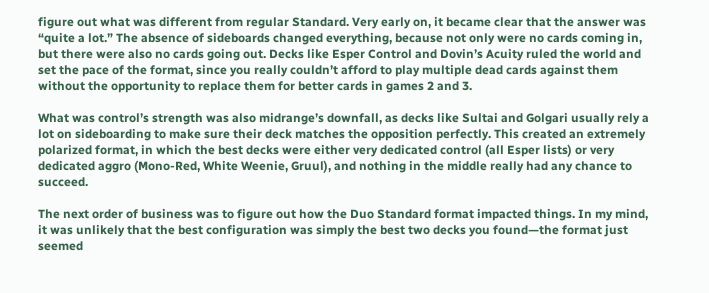figure out what was different from regular Standard. Very early on, it became clear that the answer was “quite a lot.” The absence of sideboards changed everything, because not only were no cards coming in, but there were also no cards going out. Decks like Esper Control and Dovin’s Acuity ruled the world and set the pace of the format, since you really couldn’t afford to play multiple dead cards against them without the opportunity to replace them for better cards in games 2 and 3.

What was control’s strength was also midrange’s downfall, as decks like Sultai and Golgari usually rely a lot on sideboarding to make sure their deck matches the opposition perfectly. This created an extremely polarized format, in which the best decks were either very dedicated control (all Esper lists) or very dedicated aggro (Mono-Red, White Weenie, Gruul), and nothing in the middle really had any chance to succeed.

The next order of business was to figure out how the Duo Standard format impacted things. In my mind, it was unlikely that the best configuration was simply the best two decks you found—the format just seemed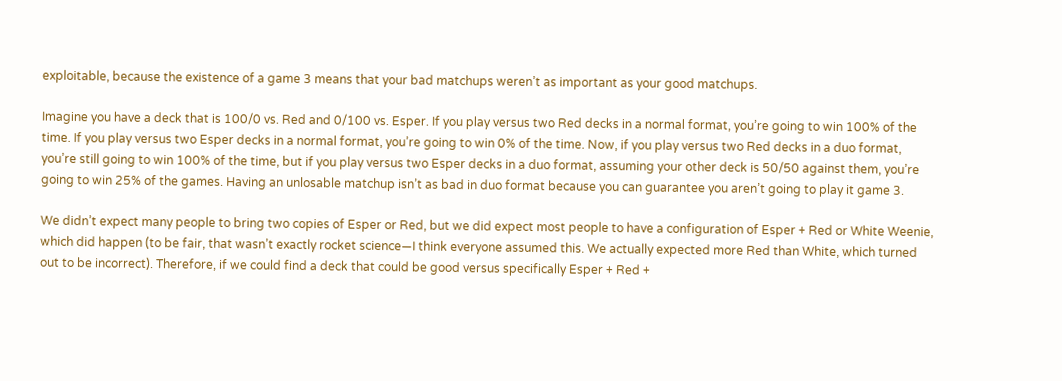exploitable, because the existence of a game 3 means that your bad matchups weren’t as important as your good matchups.

Imagine you have a deck that is 100/0 vs. Red and 0/100 vs. Esper. If you play versus two Red decks in a normal format, you’re going to win 100% of the time. If you play versus two Esper decks in a normal format, you’re going to win 0% of the time. Now, if you play versus two Red decks in a duo format, you’re still going to win 100% of the time, but if you play versus two Esper decks in a duo format, assuming your other deck is 50/50 against them, you’re going to win 25% of the games. Having an unlosable matchup isn’t as bad in duo format because you can guarantee you aren’t going to play it game 3.

We didn’t expect many people to bring two copies of Esper or Red, but we did expect most people to have a configuration of Esper + Red or White Weenie, which did happen (to be fair, that wasn’t exactly rocket science—I think everyone assumed this. We actually expected more Red than White, which turned out to be incorrect). Therefore, if we could find a deck that could be good versus specifically Esper + Red +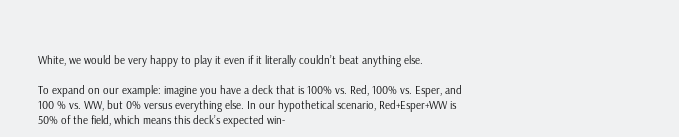White, we would be very happy to play it even if it literally couldn’t beat anything else.

To expand on our example: imagine you have a deck that is 100% vs. Red, 100% vs. Esper, and 100 % vs. WW, but 0% versus everything else. In our hypothetical scenario, Red+Esper+WW is 50% of the field, which means this deck’s expected win-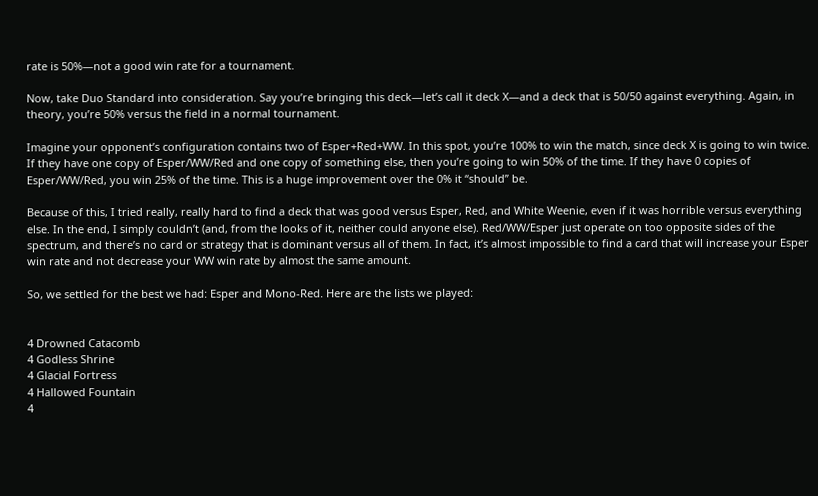rate is 50%—not a good win rate for a tournament.

Now, take Duo Standard into consideration. Say you’re bringing this deck—let’s call it deck X—and a deck that is 50/50 against everything. Again, in theory, you’re 50% versus the field in a normal tournament.

Imagine your opponent’s configuration contains two of Esper+Red+WW. In this spot, you’re 100% to win the match, since deck X is going to win twice. If they have one copy of Esper/WW/Red and one copy of something else, then you’re going to win 50% of the time. If they have 0 copies of Esper/WW/Red, you win 25% of the time. This is a huge improvement over the 0% it “should” be.

Because of this, I tried really, really hard to find a deck that was good versus Esper, Red, and White Weenie, even if it was horrible versus everything else. In the end, I simply couldn’t (and, from the looks of it, neither could anyone else). Red/WW/Esper just operate on too opposite sides of the spectrum, and there’s no card or strategy that is dominant versus all of them. In fact, it’s almost impossible to find a card that will increase your Esper win rate and not decrease your WW win rate by almost the same amount.

So, we settled for the best we had: Esper and Mono-Red. Here are the lists we played:


4 Drowned Catacomb
4 Godless Shrine
4 Glacial Fortress
4 Hallowed Fountain
4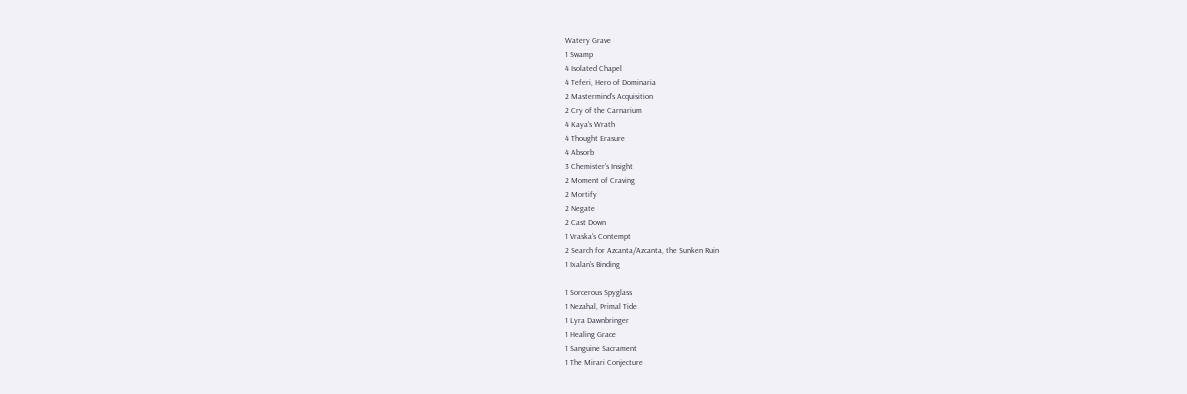Watery Grave
1 Swamp
4 Isolated Chapel
4 Teferi, Hero of Dominaria
2 Mastermind's Acquisition
2 Cry of the Carnarium
4 Kaya's Wrath
4 Thought Erasure
4 Absorb
3 Chemister's Insight
2 Moment of Craving
2 Mortify
2 Negate
2 Cast Down
1 Vraska's Contempt
2 Search for Azcanta/Azcanta, the Sunken Ruin
1 Ixalan's Binding

1 Sorcerous Spyglass
1 Nezahal, Primal Tide
1 Lyra Dawnbringer
1 Healing Grace
1 Sanguine Sacrament
1 The Mirari Conjecture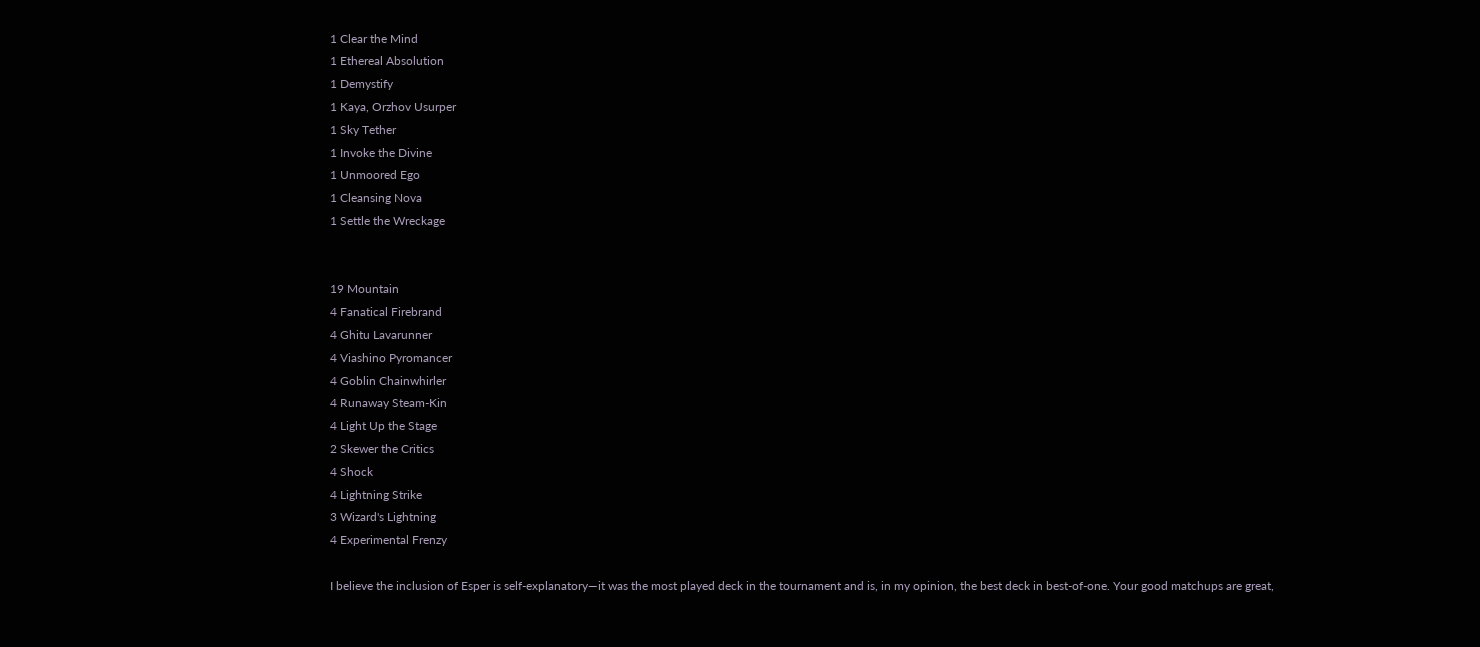1 Clear the Mind
1 Ethereal Absolution
1 Demystify
1 Kaya, Orzhov Usurper
1 Sky Tether
1 Invoke the Divine
1 Unmoored Ego
1 Cleansing Nova
1 Settle the Wreckage


19 Mountain
4 Fanatical Firebrand
4 Ghitu Lavarunner
4 Viashino Pyromancer
4 Goblin Chainwhirler
4 Runaway Steam-Kin
4 Light Up the Stage
2 Skewer the Critics
4 Shock
4 Lightning Strike
3 Wizard's Lightning
4 Experimental Frenzy

I believe the inclusion of Esper is self-explanatory—it was the most played deck in the tournament and is, in my opinion, the best deck in best-of-one. Your good matchups are great,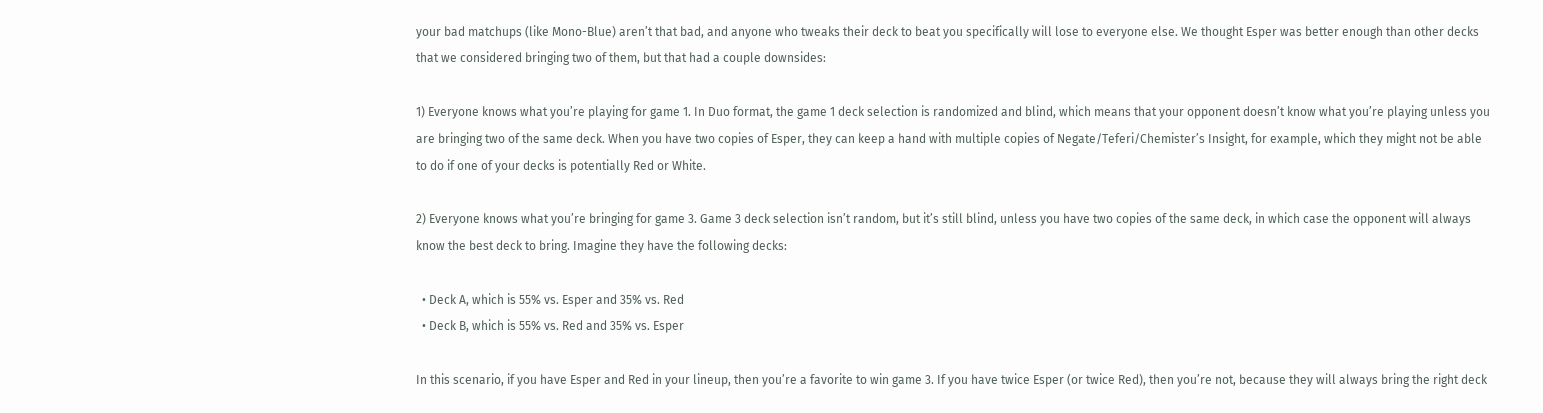your bad matchups (like Mono-Blue) aren’t that bad, and anyone who tweaks their deck to beat you specifically will lose to everyone else. We thought Esper was better enough than other decks that we considered bringing two of them, but that had a couple downsides:

1) Everyone knows what you’re playing for game 1. In Duo format, the game 1 deck selection is randomized and blind, which means that your opponent doesn’t know what you’re playing unless you are bringing two of the same deck. When you have two copies of Esper, they can keep a hand with multiple copies of Negate/Teferi/Chemister’s Insight, for example, which they might not be able to do if one of your decks is potentially Red or White.

2) Everyone knows what you’re bringing for game 3. Game 3 deck selection isn’t random, but it’s still blind, unless you have two copies of the same deck, in which case the opponent will always know the best deck to bring. Imagine they have the following decks:

  • Deck A, which is 55% vs. Esper and 35% vs. Red
  • Deck B, which is 55% vs. Red and 35% vs. Esper

In this scenario, if you have Esper and Red in your lineup, then you’re a favorite to win game 3. If you have twice Esper (or twice Red), then you’re not, because they will always bring the right deck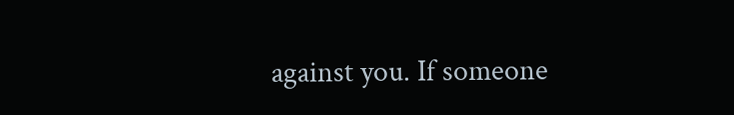against you. If someone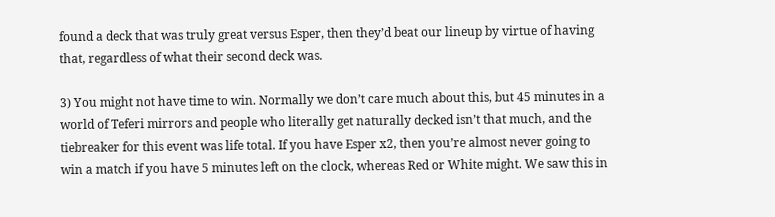found a deck that was truly great versus Esper, then they’d beat our lineup by virtue of having that, regardless of what their second deck was.

3) You might not have time to win. Normally we don’t care much about this, but 45 minutes in a world of Teferi mirrors and people who literally get naturally decked isn’t that much, and the tiebreaker for this event was life total. If you have Esper x2, then you’re almost never going to win a match if you have 5 minutes left on the clock, whereas Red or White might. We saw this in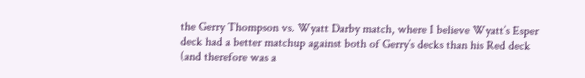the Gerry Thompson vs. Wyatt Darby match, where I believe Wyatt’s Esper deck had a better matchup against both of Gerry’s decks than his Red deck (and therefore was a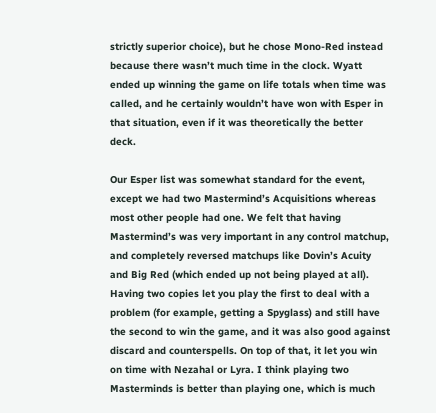strictly superior choice), but he chose Mono-Red instead because there wasn’t much time in the clock. Wyatt ended up winning the game on life totals when time was called, and he certainly wouldn’t have won with Esper in that situation, even if it was theoretically the better deck.

Our Esper list was somewhat standard for the event, except we had two Mastermind’s Acquisitions whereas most other people had one. We felt that having Mastermind’s was very important in any control matchup, and completely reversed matchups like Dovin’s Acuity and Big Red (which ended up not being played at all). Having two copies let you play the first to deal with a problem (for example, getting a Spyglass) and still have the second to win the game, and it was also good against discard and counterspells. On top of that, it let you win on time with Nezahal or Lyra. I think playing two Masterminds is better than playing one, which is much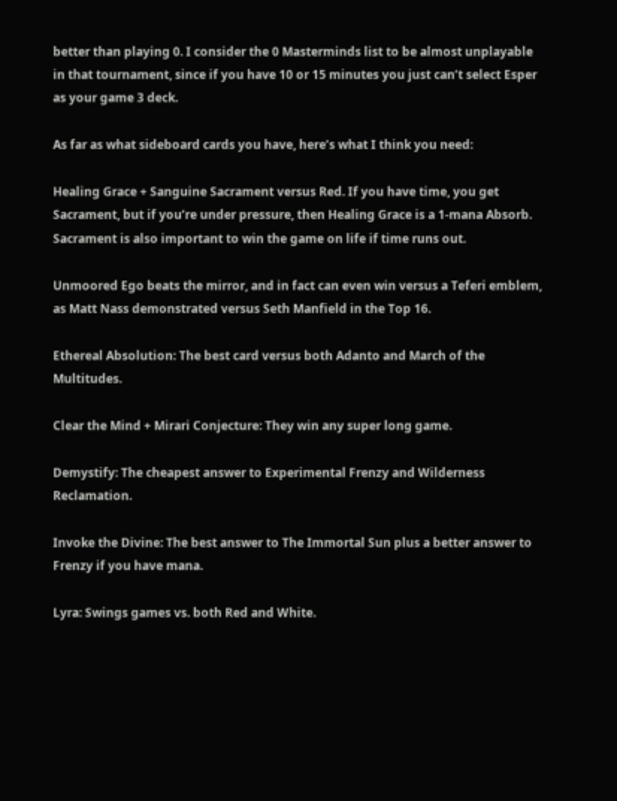better than playing 0. I consider the 0 Masterminds list to be almost unplayable in that tournament, since if you have 10 or 15 minutes you just can’t select Esper as your game 3 deck.

As far as what sideboard cards you have, here’s what I think you need:

Healing Grace + Sanguine Sacrament versus Red. If you have time, you get Sacrament, but if you’re under pressure, then Healing Grace is a 1-mana Absorb. Sacrament is also important to win the game on life if time runs out.

Unmoored Ego beats the mirror, and in fact can even win versus a Teferi emblem, as Matt Nass demonstrated versus Seth Manfield in the Top 16.

Ethereal Absolution: The best card versus both Adanto and March of the Multitudes.

Clear the Mind + Mirari Conjecture: They win any super long game.

Demystify: The cheapest answer to Experimental Frenzy and Wilderness Reclamation.

Invoke the Divine: The best answer to The Immortal Sun plus a better answer to Frenzy if you have mana.

Lyra: Swings games vs. both Red and White.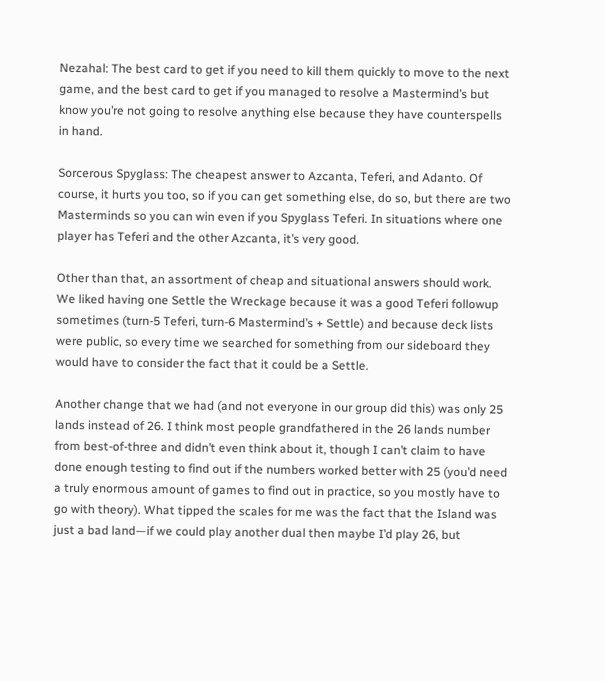Nezahal: The best card to get if you need to kill them quickly to move to the next game, and the best card to get if you managed to resolve a Mastermind’s but know you’re not going to resolve anything else because they have counterspells in hand.

Sorcerous Spyglass: The cheapest answer to Azcanta, Teferi, and Adanto. Of course, it hurts you too, so if you can get something else, do so, but there are two Masterminds so you can win even if you Spyglass Teferi. In situations where one player has Teferi and the other Azcanta, it’s very good.

Other than that, an assortment of cheap and situational answers should work. We liked having one Settle the Wreckage because it was a good Teferi followup sometimes (turn-5 Teferi, turn-6 Mastermind’s + Settle) and because deck lists were public, so every time we searched for something from our sideboard they would have to consider the fact that it could be a Settle.

Another change that we had (and not everyone in our group did this) was only 25 lands instead of 26. I think most people grandfathered in the 26 lands number from best-of-three and didn’t even think about it, though I can’t claim to have done enough testing to find out if the numbers worked better with 25 (you’d need a truly enormous amount of games to find out in practice, so you mostly have to go with theory). What tipped the scales for me was the fact that the Island was just a bad land—if we could play another dual then maybe I’d play 26, but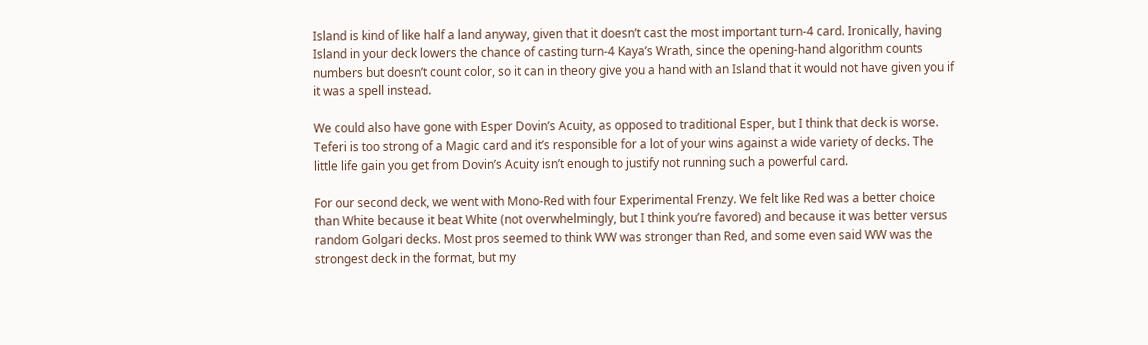Island is kind of like half a land anyway, given that it doesn’t cast the most important turn-4 card. Ironically, having Island in your deck lowers the chance of casting turn-4 Kaya’s Wrath, since the opening-hand algorithm counts numbers but doesn’t count color, so it can in theory give you a hand with an Island that it would not have given you if it was a spell instead.

We could also have gone with Esper Dovin’s Acuity, as opposed to traditional Esper, but I think that deck is worse. Teferi is too strong of a Magic card and it’s responsible for a lot of your wins against a wide variety of decks. The little life gain you get from Dovin’s Acuity isn’t enough to justify not running such a powerful card.

For our second deck, we went with Mono-Red with four Experimental Frenzy. We felt like Red was a better choice than White because it beat White (not overwhelmingly, but I think you’re favored) and because it was better versus random Golgari decks. Most pros seemed to think WW was stronger than Red, and some even said WW was the strongest deck in the format, but my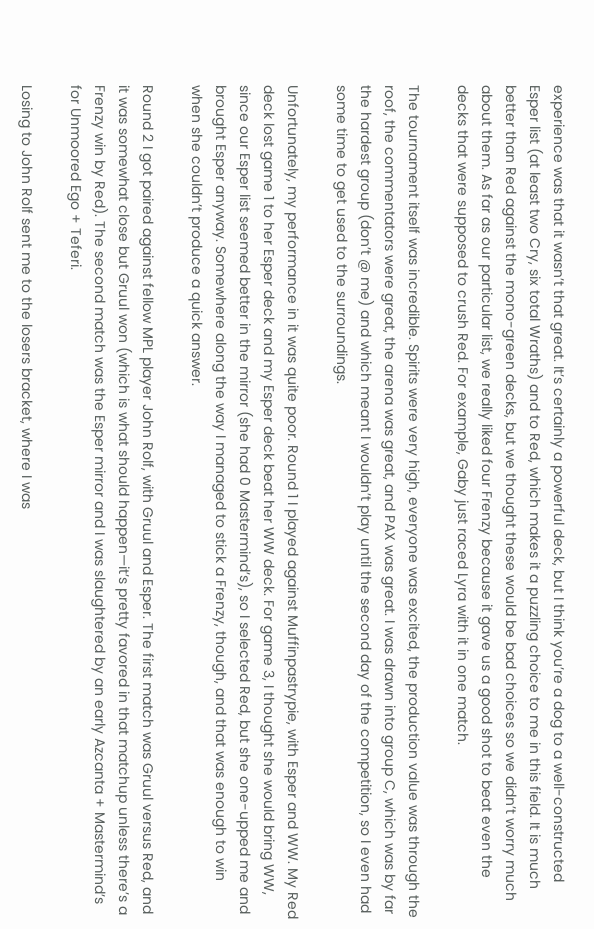experience was that it wasn’t that great. It’s certainly a powerful deck, but I think you’re a dog to a well-constructed Esper list (at least two Cry, six total Wraths) and to Red, which makes it a puzzling choice to me in this field. It is much better than Red against the mono-green decks, but we thought these would be bad choices so we didn’t worry much about them. As far as our particular list, we really liked four Frenzy because it gave us a good shot to beat even the decks that were supposed to crush Red. For example, Gaby just raced Lyra with it in one match.

The tournament itself was incredible. Spirits were very high, everyone was excited, the production value was through the roof, the commentators were great, the arena was great, and PAX was great. I was drawn into group C, which was by far the hardest group (don’t @ me) and which meant I wouldn’t play until the second day of the competition, so I even had some time to get used to the surroundings.

Unfortunately, my performance in it was quite poor. Round 1 I played against Muffinpastrypie, with Esper and WW. My Red deck lost game 1 to her Esper deck and my Esper deck beat her WW deck. For game 3, I thought she would bring WW, since our Esper list seemed better in the mirror (she had 0 Mastermind’s), so I selected Red, but she one-upped me and brought Esper anyway. Somewhere along the way I managed to stick a Frenzy, though, and that was enough to win when she couldn’t produce a quick answer.

Round 2 I got paired against fellow MPL player John Rolf, with Gruul and Esper. The first match was Gruul versus Red, and it was somewhat close but Gruul won (which is what should happen—it’s pretty favored in that matchup unless there’s a Frenzy win by Red). The second match was the Esper mirror and I was slaughtered by an early Azcanta + Mastermind’s for Unmoored Ego + Teferi.

Losing to John Rolf sent me to the losers bracket, where I was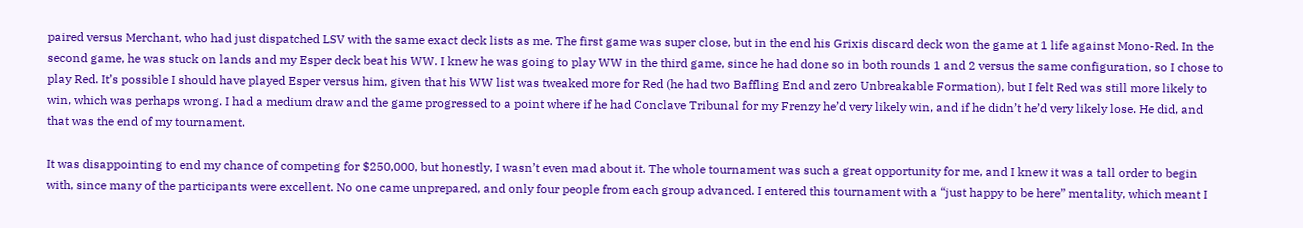paired versus Merchant, who had just dispatched LSV with the same exact deck lists as me. The first game was super close, but in the end his Grixis discard deck won the game at 1 life against Mono-Red. In the second game, he was stuck on lands and my Esper deck beat his WW. I knew he was going to play WW in the third game, since he had done so in both rounds 1 and 2 versus the same configuration, so I chose to play Red. It’s possible I should have played Esper versus him, given that his WW list was tweaked more for Red (he had two Baffling End and zero Unbreakable Formation), but I felt Red was still more likely to win, which was perhaps wrong. I had a medium draw and the game progressed to a point where if he had Conclave Tribunal for my Frenzy he’d very likely win, and if he didn’t he’d very likely lose. He did, and that was the end of my tournament.

It was disappointing to end my chance of competing for $250,000, but honestly, I wasn’t even mad about it. The whole tournament was such a great opportunity for me, and I knew it was a tall order to begin with, since many of the participants were excellent. No one came unprepared, and only four people from each group advanced. I entered this tournament with a “just happy to be here” mentality, which meant I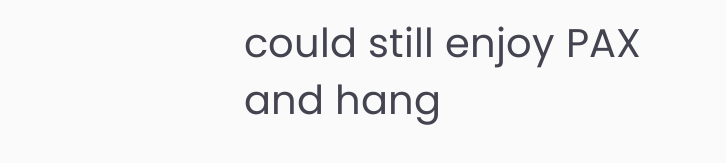could still enjoy PAX and hang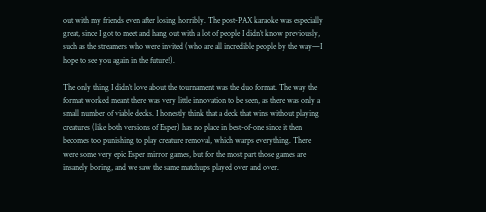out with my friends even after losing horribly. The post-PAX karaoke was especially great, since I got to meet and hang out with a lot of people I didn’t know previously, such as the streamers who were invited (who are all incredible people by the way—I hope to see you again in the future!).

The only thing I didn’t love about the tournament was the duo format. The way the format worked meant there was very little innovation to be seen, as there was only a small number of viable decks. I honestly think that a deck that wins without playing creatures (like both versions of Esper) has no place in best-of-one since it then becomes too punishing to play creature removal, which warps everything. There were some very epic Esper mirror games, but for the most part those games are insanely boring, and we saw the same matchups played over and over.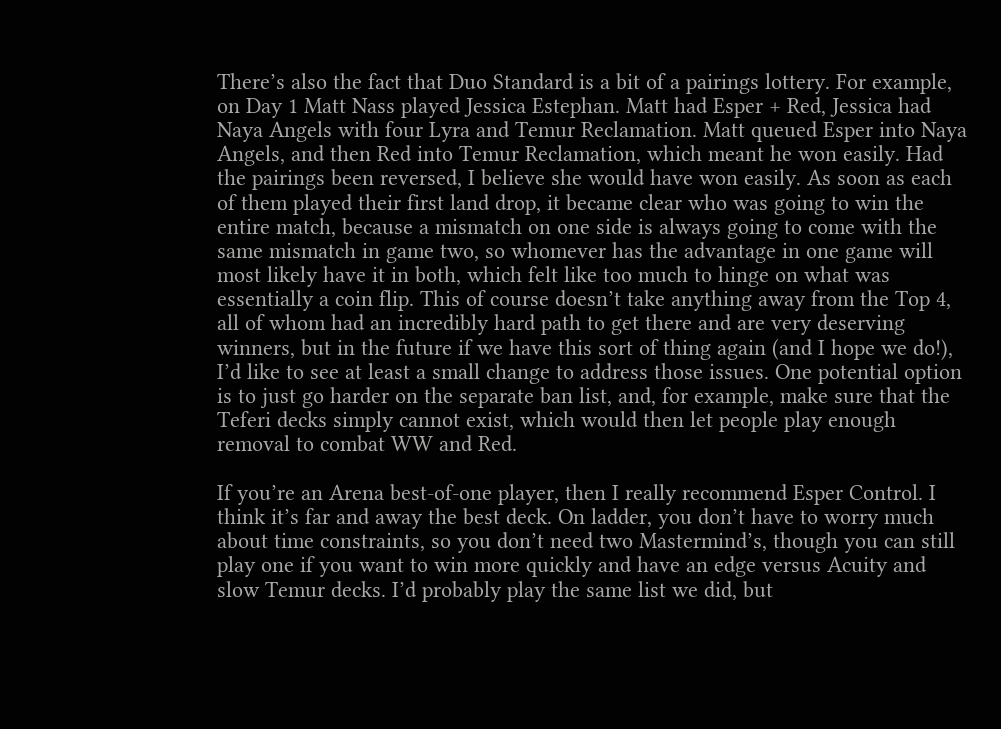There’s also the fact that Duo Standard is a bit of a pairings lottery. For example, on Day 1 Matt Nass played Jessica Estephan. Matt had Esper + Red, Jessica had Naya Angels with four Lyra and Temur Reclamation. Matt queued Esper into Naya Angels, and then Red into Temur Reclamation, which meant he won easily. Had the pairings been reversed, I believe she would have won easily. As soon as each of them played their first land drop, it became clear who was going to win the entire match, because a mismatch on one side is always going to come with the same mismatch in game two, so whomever has the advantage in one game will most likely have it in both, which felt like too much to hinge on what was essentially a coin flip. This of course doesn’t take anything away from the Top 4, all of whom had an incredibly hard path to get there and are very deserving winners, but in the future if we have this sort of thing again (and I hope we do!), I’d like to see at least a small change to address those issues. One potential option is to just go harder on the separate ban list, and, for example, make sure that the Teferi decks simply cannot exist, which would then let people play enough removal to combat WW and Red.

If you’re an Arena best-of-one player, then I really recommend Esper Control. I think it’s far and away the best deck. On ladder, you don’t have to worry much about time constraints, so you don’t need two Mastermind’s, though you can still play one if you want to win more quickly and have an edge versus Acuity and slow Temur decks. I’d probably play the same list we did, but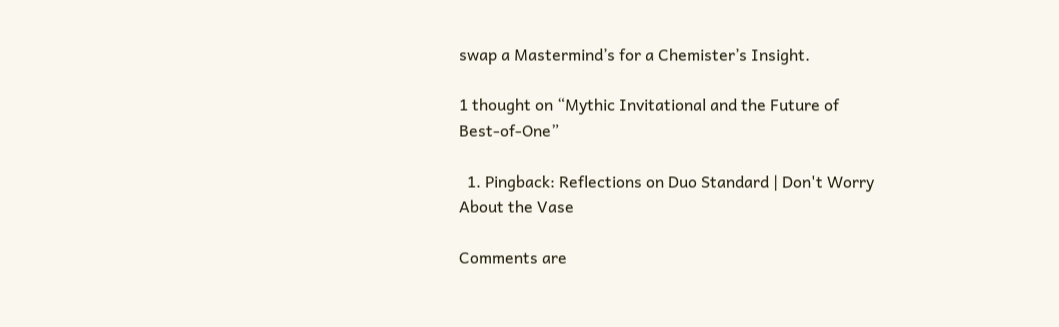swap a Mastermind’s for a Chemister’s Insight.

1 thought on “Mythic Invitational and the Future of Best-of-One”

  1. Pingback: Reflections on Duo Standard | Don't Worry About the Vase

Comments are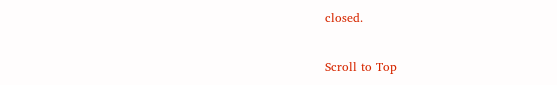closed.

Scroll to Top